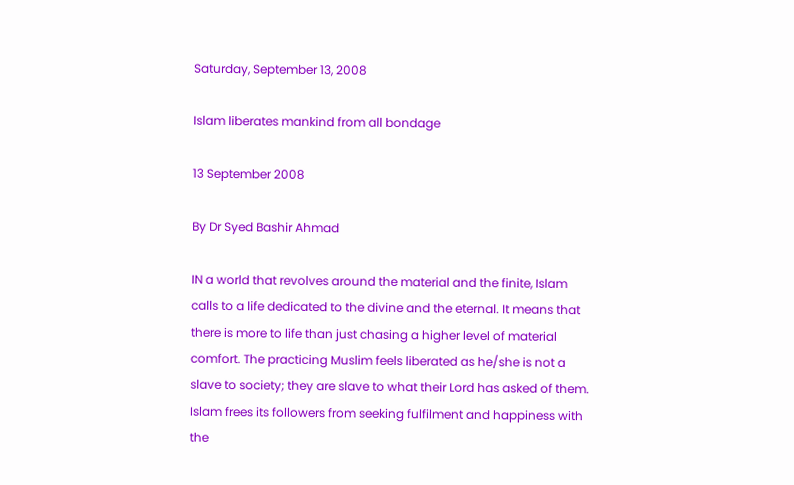Saturday, September 13, 2008

Islam liberates mankind from all bondage

13 September 2008

By Dr Syed Bashir Ahmad

IN a world that revolves around the material and the finite, Islam calls to a life dedicated to the divine and the eternal. It means that there is more to life than just chasing a higher level of material comfort. The practicing Muslim feels liberated as he/she is not a slave to society; they are slave to what their Lord has asked of them. Islam frees its followers from seeking fulfilment and happiness with the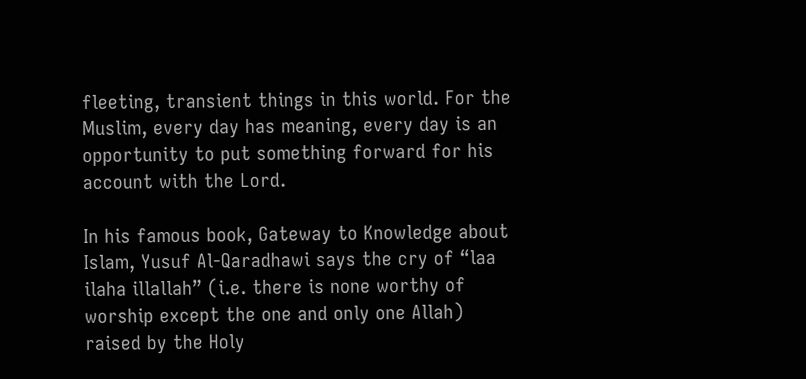fleeting, transient things in this world. For the Muslim, every day has meaning, every day is an opportunity to put something forward for his account with the Lord.

In his famous book, Gateway to Knowledge about Islam, Yusuf Al-Qaradhawi says the cry of “laa ilaha illallah” (i.e. there is none worthy of worship except the one and only one Allah) raised by the Holy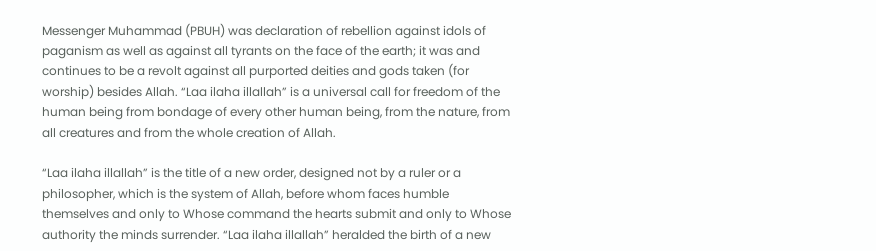Messenger Muhammad (PBUH) was declaration of rebellion against idols of paganism as well as against all tyrants on the face of the earth; it was and continues to be a revolt against all purported deities and gods taken (for worship) besides Allah. “Laa ilaha illallah” is a universal call for freedom of the human being from bondage of every other human being, from the nature, from all creatures and from the whole creation of Allah.

“Laa ilaha illallah” is the title of a new order, designed not by a ruler or a philosopher, which is the system of Allah, before whom faces humble themselves and only to Whose command the hearts submit and only to Whose authority the minds surrender. “Laa ilaha illallah” heralded the birth of a new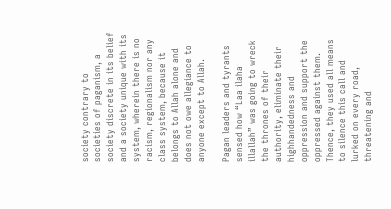society contrary to societies of paganism, a society discrete in its belief and a society unique with its system, wherein there is no racism, regionalism nor any class system, because it belongs to Allah alone and does not owe allegiance to anyone except to Allah.

Pagan leaders and tyrants sensed how “Laa ilaha illallah” was going to wreck the thrones of their authority, eliminate their highhandedness and oppression and support the oppressed against them. Thence, they used all means to silence this call and lurked on every road, threatening and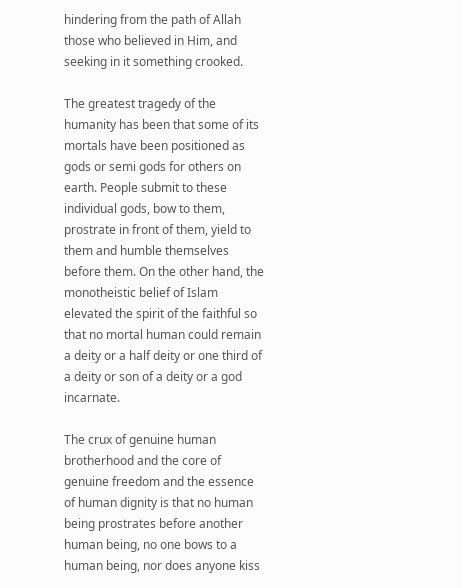hindering from the path of Allah those who believed in Him, and seeking in it something crooked.

The greatest tragedy of the humanity has been that some of its mortals have been positioned as gods or semi gods for others on earth. People submit to these individual gods, bow to them, prostrate in front of them, yield to them and humble themselves before them. On the other hand, the monotheistic belief of Islam elevated the spirit of the faithful so that no mortal human could remain a deity or a half deity or one third of a deity or son of a deity or a god incarnate.

The crux of genuine human brotherhood and the core of genuine freedom and the essence of human dignity is that no human being prostrates before another human being, no one bows to a human being, nor does anyone kiss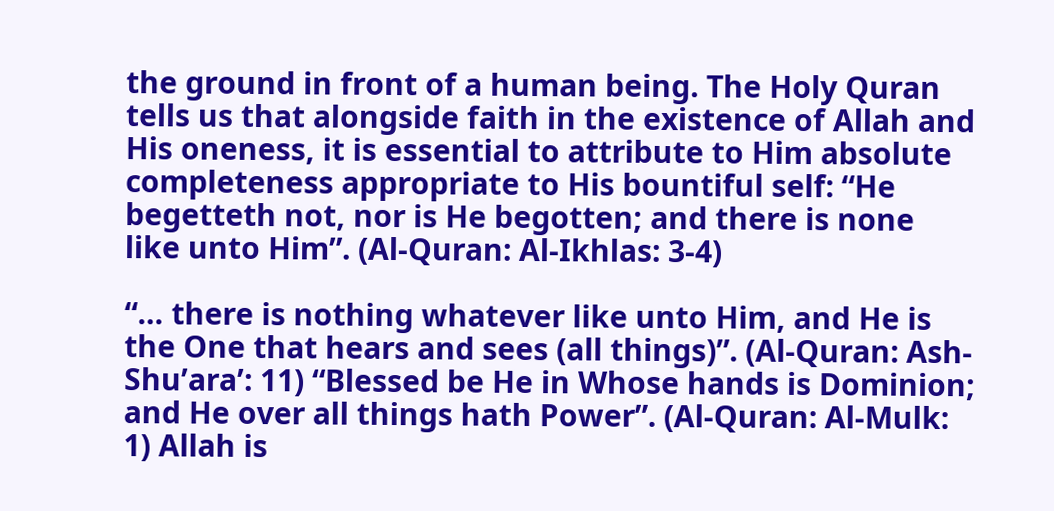the ground in front of a human being. The Holy Quran tells us that alongside faith in the existence of Allah and His oneness, it is essential to attribute to Him absolute completeness appropriate to His bountiful self: “He begetteth not, nor is He begotten; and there is none like unto Him”. (Al-Quran: Al-Ikhlas: 3-4)

“… there is nothing whatever like unto Him, and He is the One that hears and sees (all things)”. (Al-Quran: Ash-Shu’ara’: 11) “Blessed be He in Whose hands is Dominion; and He over all things hath Power”. (Al-Quran: Al-Mulk: 1) Allah is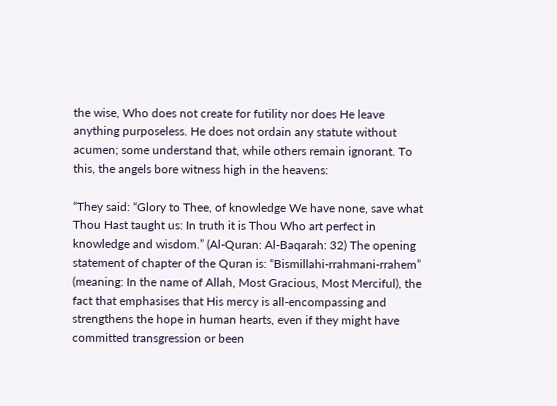the wise, Who does not create for futility nor does He leave anything purposeless. He does not ordain any statute without acumen; some understand that, while others remain ignorant. To this, the angels bore witness high in the heavens:

“They said: “Glory to Thee, of knowledge We have none, save what Thou Hast taught us: In truth it is Thou Who art perfect in knowledge and wisdom.” (Al-Quran: Al-Baqarah: 32) The opening statement of chapter of the Quran is: “Bismillahi-rrahmani-rrahem” (meaning: In the name of Allah, Most Gracious, Most Merciful), the fact that emphasises that His mercy is all-encompassing and strengthens the hope in human hearts, even if they might have committed transgression or been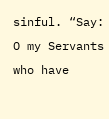sinful. “Say: O my Servants who have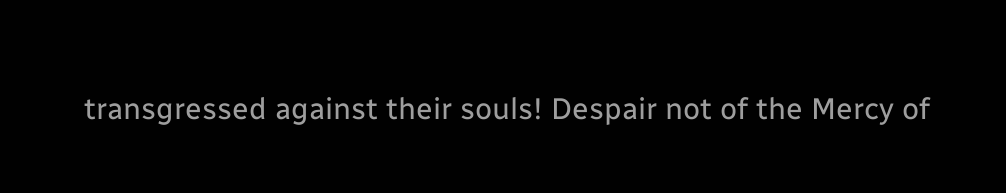transgressed against their souls! Despair not of the Mercy of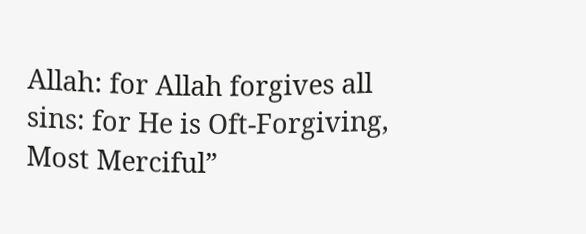Allah: for Allah forgives all sins: for He is Oft-Forgiving, Most Merciful”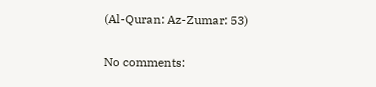(Al-Quran: Az-Zumar: 53)

No comments: